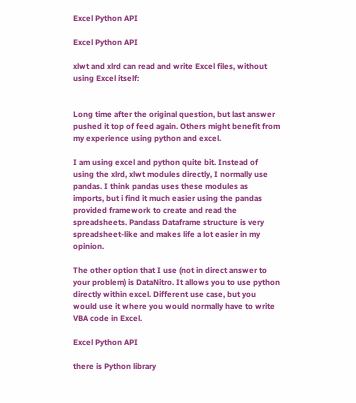Excel Python API

Excel Python API

xlwt and xlrd can read and write Excel files, without using Excel itself:


Long time after the original question, but last answer pushed it top of feed again. Others might benefit from my experience using python and excel.

I am using excel and python quite bit. Instead of using the xlrd, xlwt modules directly, I normally use pandas. I think pandas uses these modules as imports, but i find it much easier using the pandas provided framework to create and read the spreadsheets. Pandass Dataframe structure is very spreadsheet-like and makes life a lot easier in my opinion.

The other option that I use (not in direct answer to your problem) is DataNitro. It allows you to use python directly within excel. Different use case, but you would use it where you would normally have to write VBA code in Excel.

Excel Python API

there is Python library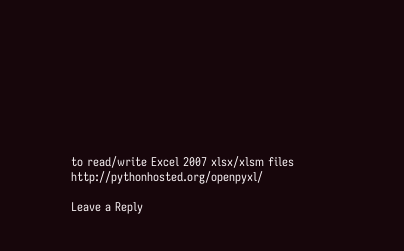to read/write Excel 2007 xlsx/xlsm files http://pythonhosted.org/openpyxl/

Leave a Reply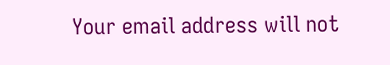Your email address will not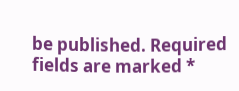be published. Required fields are marked *